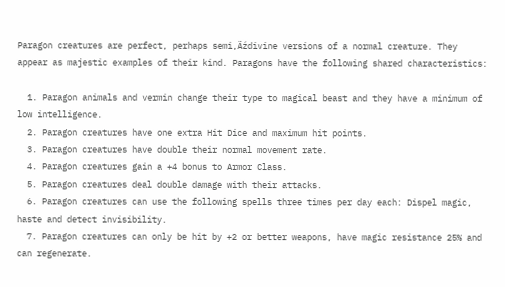Paragon creatures are perfect, perhaps semi‚Äźdivine versions of a normal creature. They appear as majestic examples of their kind. Paragons have the following shared characteristics:

  1. Paragon animals and vermin change their type to magical beast and they have a minimum of low intelligence.
  2. Paragon creatures have one extra Hit Dice and maximum hit points.
  3. Paragon creatures have double their normal movement rate.
  4. Paragon creatures gain a +4 bonus to Armor Class.
  5. Paragon creatures deal double damage with their attacks.
  6. Paragon creatures can use the following spells three times per day each: Dispel magic, haste and detect invisibility.
  7. Paragon creatures can only be hit by +2 or better weapons, have magic resistance 25% and can regenerate.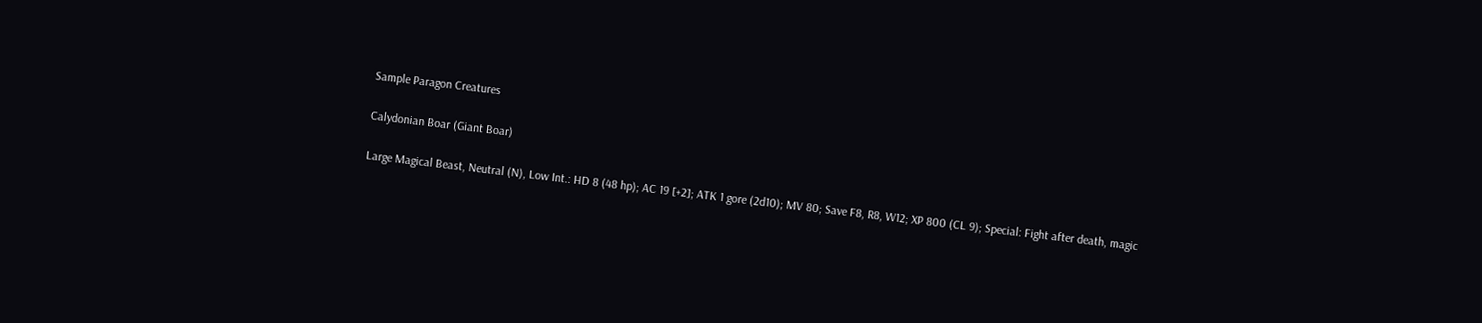Sample Paragon Creatures

Calydonian Boar (Giant Boar)

Large Magical Beast, Neutral (N), Low Int.: HD 8 (48 hp); AC 19 [+2]; ATK 1 gore (2d10); MV 80; Save F8, R8, W12; XP 800 (CL 9); Special: Fight after death, magic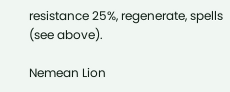resistance 25%, regenerate, spells (see above).

Nemean Lion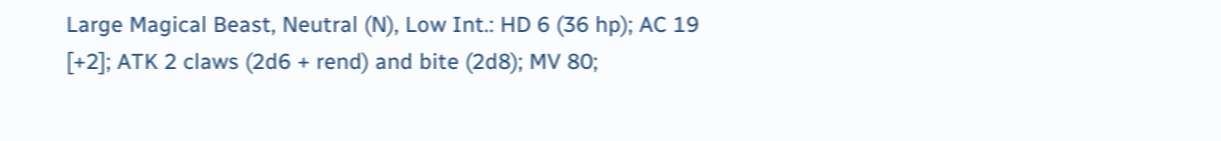Large Magical Beast, Neutral (N), Low Int.: HD 6 (36 hp); AC 19 [+2]; ATK 2 claws (2d6 + rend) and bite (2d8); MV 80;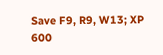Save F9, R9, W13; XP 600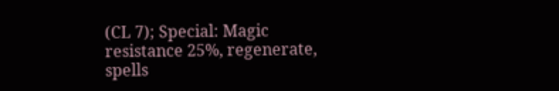(CL 7); Special: Magic resistance 25%, regenerate, spells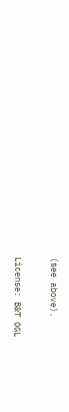(see above).

License: B&T OGL